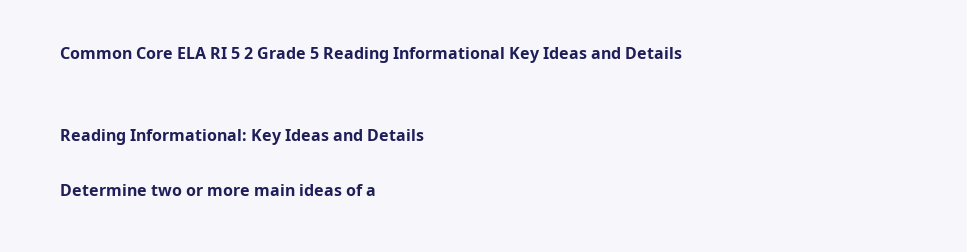Common Core ELA RI 5 2 Grade 5 Reading Informational Key Ideas and Details


Reading Informational: Key Ideas and Details

Determine two or more main ideas of a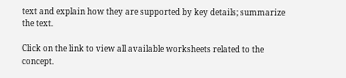text and explain how they are supported by key details; summarize the text.

Click on the link to view all available worksheets related to the concept.